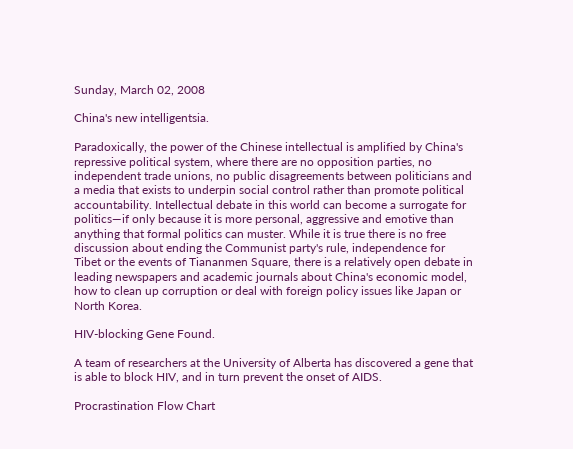Sunday, March 02, 2008

China's new intelligentsia.

Paradoxically, the power of the Chinese intellectual is amplified by China's repressive political system, where there are no opposition parties, no independent trade unions, no public disagreements between politicians and a media that exists to underpin social control rather than promote political accountability. Intellectual debate in this world can become a surrogate for politics—if only because it is more personal, aggressive and emotive than anything that formal politics can muster. While it is true there is no free discussion about ending the Communist party's rule, independence for Tibet or the events of Tiananmen Square, there is a relatively open debate in leading newspapers and academic journals about China's economic model, how to clean up corruption or deal with foreign policy issues like Japan or North Korea.

HIV-blocking Gene Found.

A team of researchers at the University of Alberta has discovered a gene that is able to block HIV, and in turn prevent the onset of AIDS.

Procrastination Flow Chart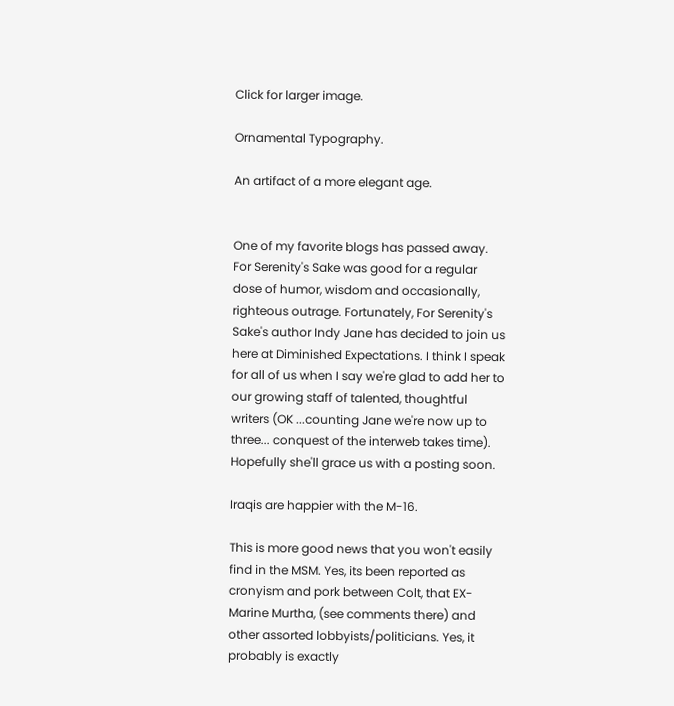Click for larger image.

Ornamental Typography.

An artifact of a more elegant age.


One of my favorite blogs has passed away. For Serenity's Sake was good for a regular dose of humor, wisdom and occasionally, righteous outrage. Fortunately, For Serenity's Sake's author Indy Jane has decided to join us here at Diminished Expectations. I think I speak for all of us when I say we're glad to add her to our growing staff of talented, thoughtful writers (OK ...counting Jane we're now up to three... conquest of the interweb takes time). Hopefully she'll grace us with a posting soon.

Iraqis are happier with the M-16.

This is more good news that you won't easily find in the MSM. Yes, its been reported as cronyism and pork between Colt, that EX-Marine Murtha, (see comments there) and other assorted lobbyists/politicians. Yes, it probably is exactly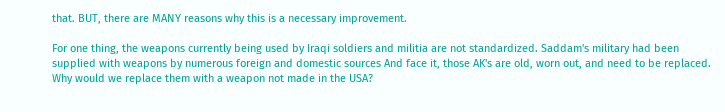that. BUT, there are MANY reasons why this is a necessary improvement.

For one thing, the weapons currently being used by Iraqi soldiers and militia are not standardized. Saddam's military had been supplied with weapons by numerous foreign and domestic sources And face it, those AK's are old, worn out, and need to be replaced. Why would we replace them with a weapon not made in the USA?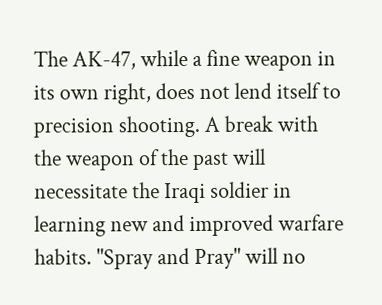The AK-47, while a fine weapon in its own right, does not lend itself to precision shooting. A break with the weapon of the past will necessitate the Iraqi soldier in learning new and improved warfare habits. "Spray and Pray" will no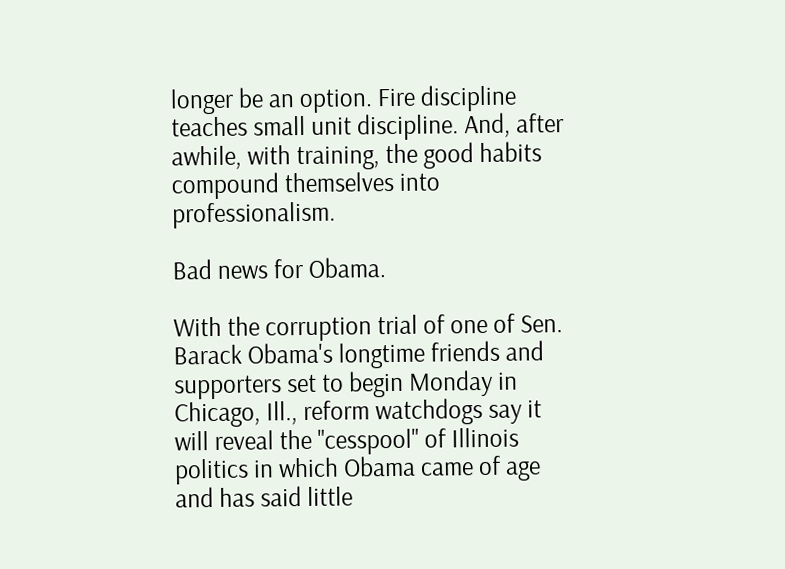longer be an option. Fire discipline teaches small unit discipline. And, after awhile, with training, the good habits compound themselves into professionalism.

Bad news for Obama.

With the corruption trial of one of Sen. Barack Obama's longtime friends and supporters set to begin Monday in Chicago, Ill., reform watchdogs say it will reveal the "cesspool" of Illinois politics in which Obama came of age and has said little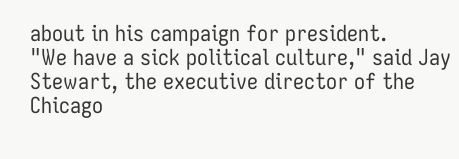about in his campaign for president.
"We have a sick political culture," said Jay Stewart, the executive director of the Chicago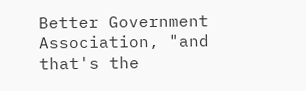Better Government Association, "and that's the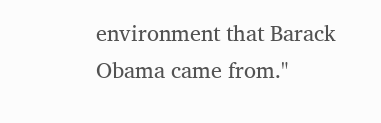environment that Barack Obama came from."